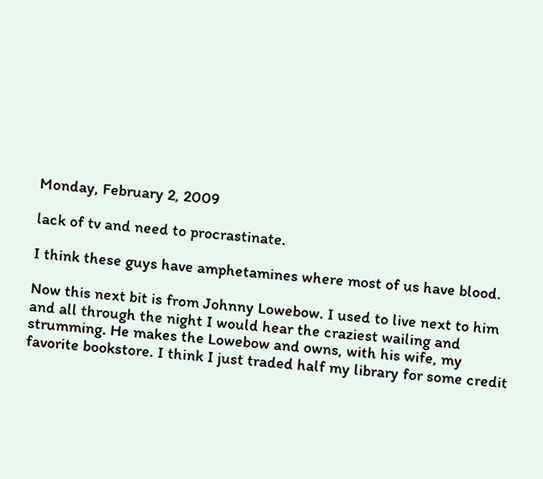Monday, February 2, 2009

lack of tv and need to procrastinate.

I think these guys have amphetamines where most of us have blood.

Now this next bit is from Johnny Lowebow. I used to live next to him and all through the night I would hear the craziest wailing and strumming. He makes the Lowebow and owns, with his wife, my favorite bookstore. I think I just traded half my library for some credit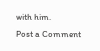with him.
Post a Comment